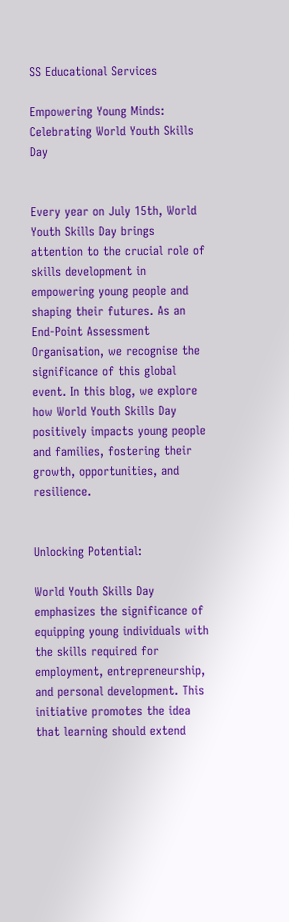SS Educational Services

Empowering Young Minds: Celebrating World Youth Skills Day


Every year on July 15th, World Youth Skills Day brings attention to the crucial role of skills development in empowering young people and shaping their futures. As an End-Point Assessment Organisation, we recognise the significance of this global event. In this blog, we explore how World Youth Skills Day positively impacts young people and families, fostering their growth, opportunities, and resilience.


Unlocking Potential:

World Youth Skills Day emphasizes the significance of equipping young individuals with the skills required for employment, entrepreneurship, and personal development. This initiative promotes the idea that learning should extend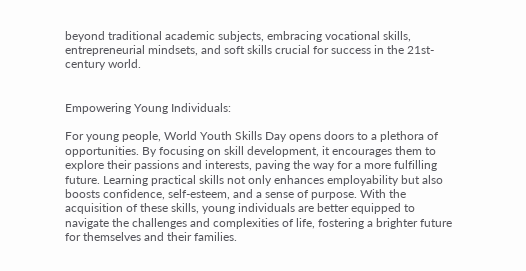beyond traditional academic subjects, embracing vocational skills, entrepreneurial mindsets, and soft skills crucial for success in the 21st-century world.


Empowering Young Individuals:

For young people, World Youth Skills Day opens doors to a plethora of opportunities. By focusing on skill development, it encourages them to explore their passions and interests, paving the way for a more fulfilling future. Learning practical skills not only enhances employability but also boosts confidence, self-esteem, and a sense of purpose. With the acquisition of these skills, young individuals are better equipped to navigate the challenges and complexities of life, fostering a brighter future for themselves and their families.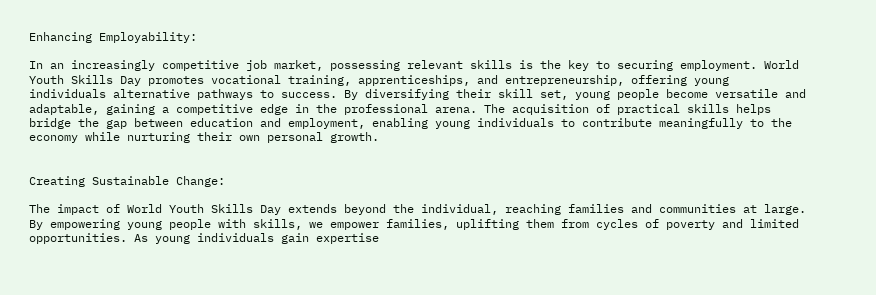Enhancing Employability:

In an increasingly competitive job market, possessing relevant skills is the key to securing employment. World Youth Skills Day promotes vocational training, apprenticeships, and entrepreneurship, offering young individuals alternative pathways to success. By diversifying their skill set, young people become versatile and adaptable, gaining a competitive edge in the professional arena. The acquisition of practical skills helps bridge the gap between education and employment, enabling young individuals to contribute meaningfully to the economy while nurturing their own personal growth.


Creating Sustainable Change:

The impact of World Youth Skills Day extends beyond the individual, reaching families and communities at large. By empowering young people with skills, we empower families, uplifting them from cycles of poverty and limited opportunities. As young individuals gain expertise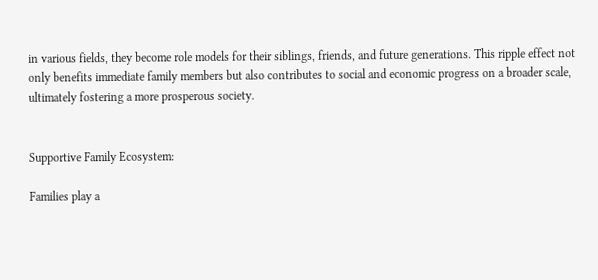in various fields, they become role models for their siblings, friends, and future generations. This ripple effect not only benefits immediate family members but also contributes to social and economic progress on a broader scale, ultimately fostering a more prosperous society.


Supportive Family Ecosystem:

Families play a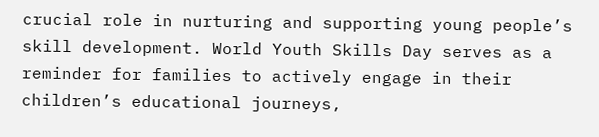crucial role in nurturing and supporting young people’s skill development. World Youth Skills Day serves as a reminder for families to actively engage in their children’s educational journeys,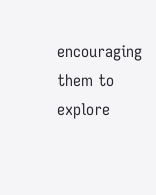encouraging them to explore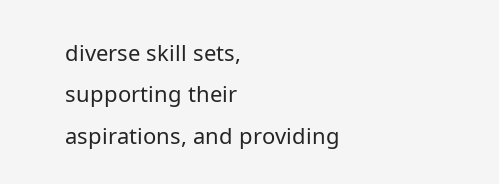diverse skill sets, supporting their aspirations, and providing